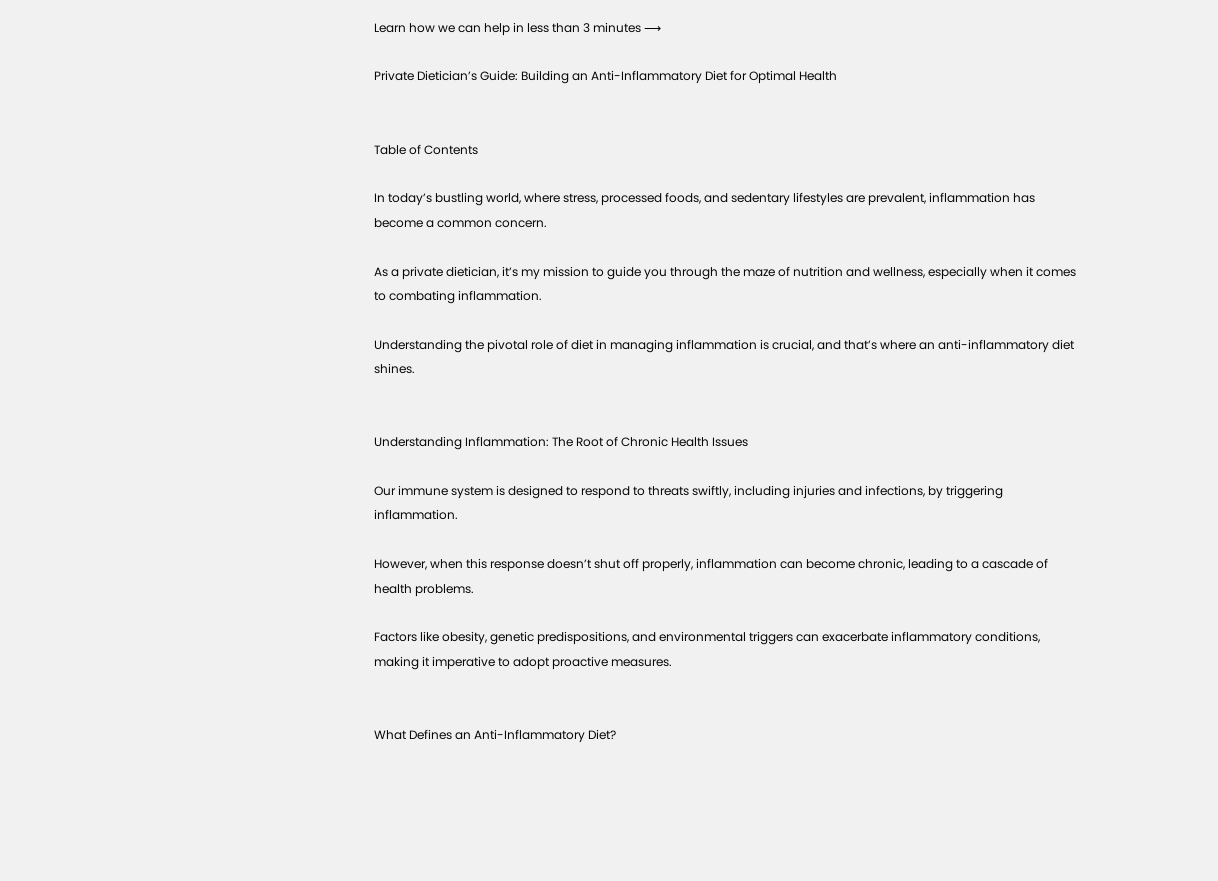Learn how we can help in less than 3 minutes ⟶

Private Dietician’s Guide: Building an Anti-Inflammatory Diet for Optimal Health


Table of Contents

In today’s bustling world, where stress, processed foods, and sedentary lifestyles are prevalent, inflammation has become a common concern.

As a private dietician, it’s my mission to guide you through the maze of nutrition and wellness, especially when it comes to combating inflammation.

Understanding the pivotal role of diet in managing inflammation is crucial, and that’s where an anti-inflammatory diet shines.


Understanding Inflammation: The Root of Chronic Health Issues

Our immune system is designed to respond to threats swiftly, including injuries and infections, by triggering inflammation.

However, when this response doesn’t shut off properly, inflammation can become chronic, leading to a cascade of health problems.

Factors like obesity, genetic predispositions, and environmental triggers can exacerbate inflammatory conditions, making it imperative to adopt proactive measures.


What Defines an Anti-Inflammatory Diet?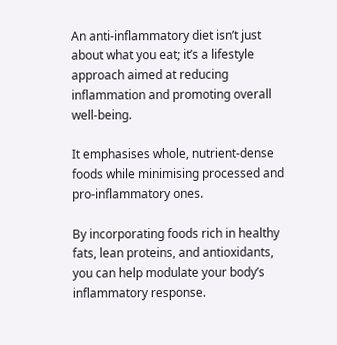An anti-inflammatory diet isn’t just about what you eat; it’s a lifestyle approach aimed at reducing inflammation and promoting overall well-being.

It emphasises whole, nutrient-dense foods while minimising processed and pro-inflammatory ones.

By incorporating foods rich in healthy fats, lean proteins, and antioxidants, you can help modulate your body’s inflammatory response.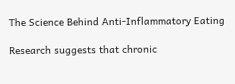The Science Behind Anti-Inflammatory Eating

Research suggests that chronic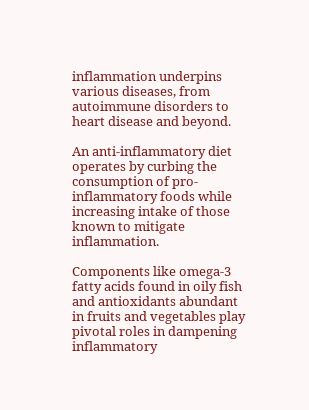inflammation underpins various diseases, from autoimmune disorders to heart disease and beyond.

An anti-inflammatory diet operates by curbing the consumption of pro-inflammatory foods while increasing intake of those known to mitigate inflammation.

Components like omega-3 fatty acids found in oily fish and antioxidants abundant in fruits and vegetables play pivotal roles in dampening inflammatory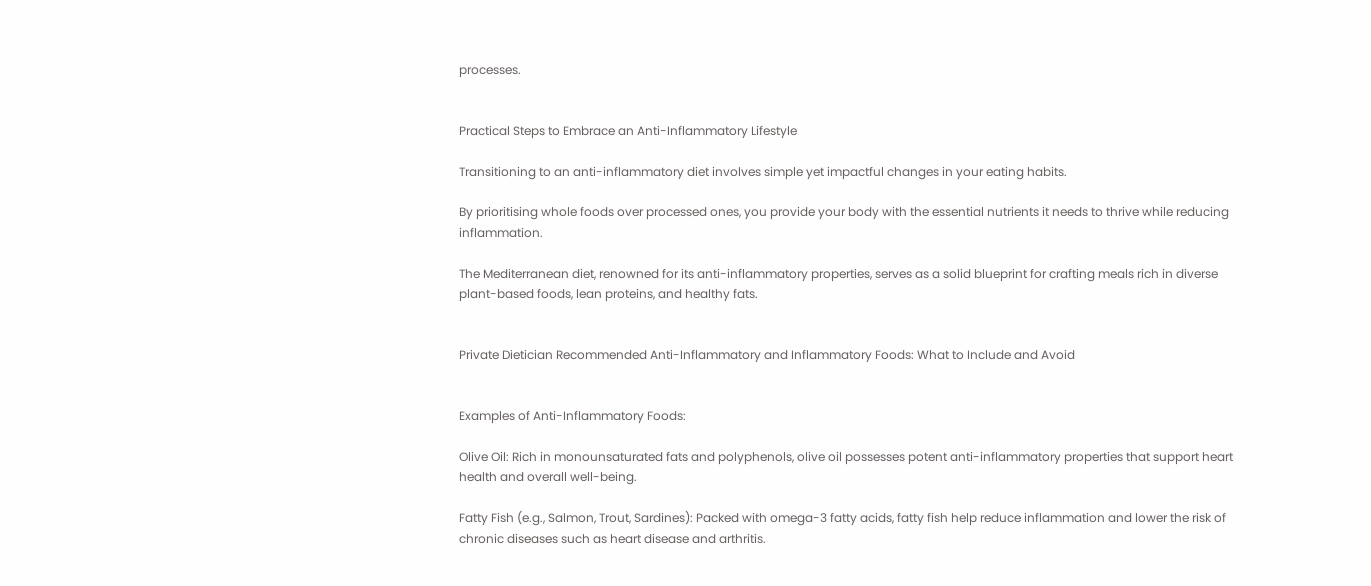processes.


Practical Steps to Embrace an Anti-Inflammatory Lifestyle

Transitioning to an anti-inflammatory diet involves simple yet impactful changes in your eating habits.

By prioritising whole foods over processed ones, you provide your body with the essential nutrients it needs to thrive while reducing inflammation.

The Mediterranean diet, renowned for its anti-inflammatory properties, serves as a solid blueprint for crafting meals rich in diverse plant-based foods, lean proteins, and healthy fats.


Private Dietician Recommended Anti-Inflammatory and Inflammatory Foods: What to Include and Avoid


Examples of Anti-Inflammatory Foods:

Olive Oil: Rich in monounsaturated fats and polyphenols, olive oil possesses potent anti-inflammatory properties that support heart health and overall well-being.

Fatty Fish (e.g., Salmon, Trout, Sardines): Packed with omega-3 fatty acids, fatty fish help reduce inflammation and lower the risk of chronic diseases such as heart disease and arthritis.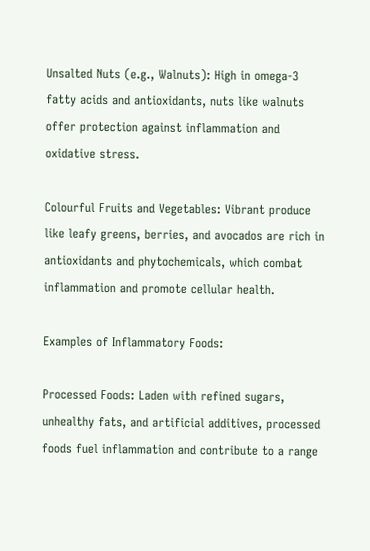Unsalted Nuts (e.g., Walnuts): High in omega-3 fatty acids and antioxidants, nuts like walnuts offer protection against inflammation and oxidative stress.

Colourful Fruits and Vegetables: Vibrant produce like leafy greens, berries, and avocados are rich in antioxidants and phytochemicals, which combat inflammation and promote cellular health.

Examples of Inflammatory Foods:

Processed Foods: Laden with refined sugars, unhealthy fats, and artificial additives, processed foods fuel inflammation and contribute to a range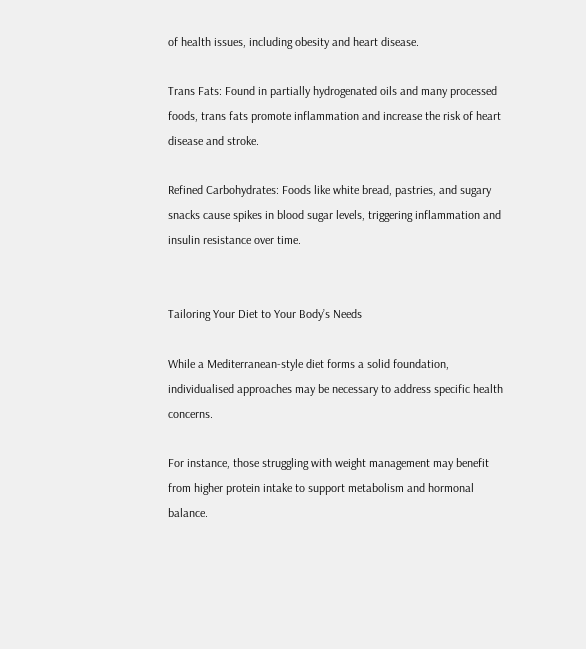of health issues, including obesity and heart disease.

Trans Fats: Found in partially hydrogenated oils and many processed foods, trans fats promote inflammation and increase the risk of heart disease and stroke.

Refined Carbohydrates: Foods like white bread, pastries, and sugary snacks cause spikes in blood sugar levels, triggering inflammation and insulin resistance over time.


Tailoring Your Diet to Your Body’s Needs

While a Mediterranean-style diet forms a solid foundation, individualised approaches may be necessary to address specific health concerns.

For instance, those struggling with weight management may benefit from higher protein intake to support metabolism and hormonal balance.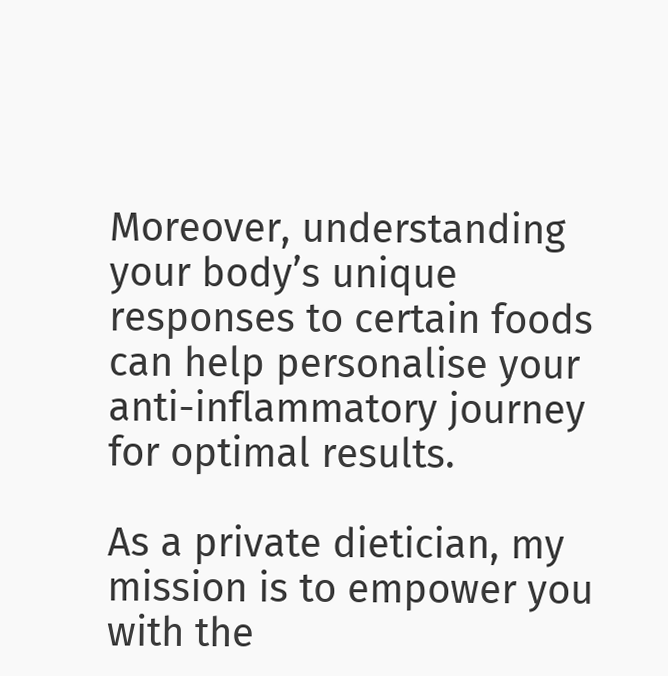Moreover, understanding your body’s unique responses to certain foods can help personalise your anti-inflammatory journey for optimal results.

As a private dietician, my mission is to empower you with the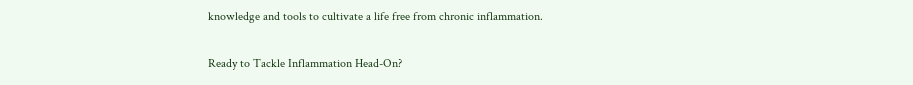knowledge and tools to cultivate a life free from chronic inflammation.

Ready to Tackle Inflammation Head-On?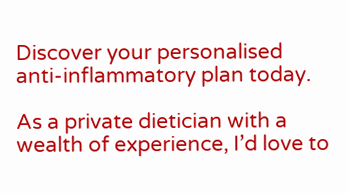Discover your personalised anti-inflammatory plan today.

As a private dietician with a wealth of experience, I’d love to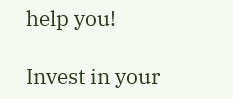help you!

Invest in your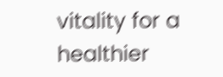vitality for a healthier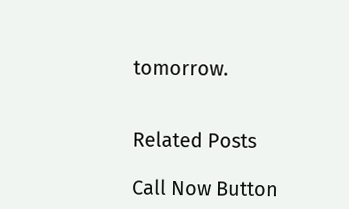tomorrow.


Related Posts

Call Now Button